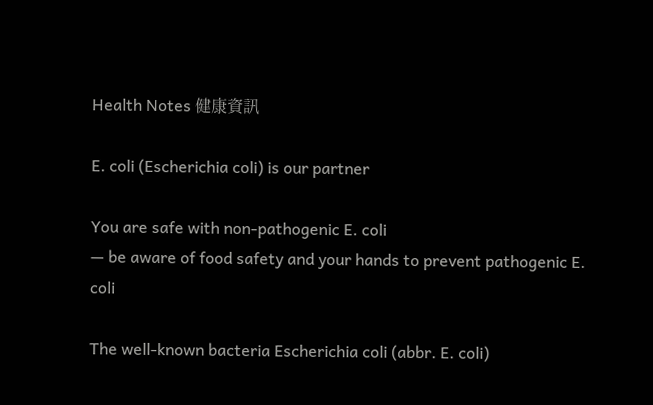Health Notes 健康資訊

E. coli (Escherichia coli) is our partner

You are safe with non-pathogenic E. coli
— be aware of food safety and your hands to prevent pathogenic E. coli

The well-known bacteria Escherichia coli (abbr. E. coli)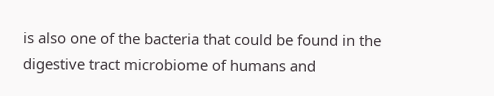is also one of the bacteria that could be found in the digestive tract microbiome of humans and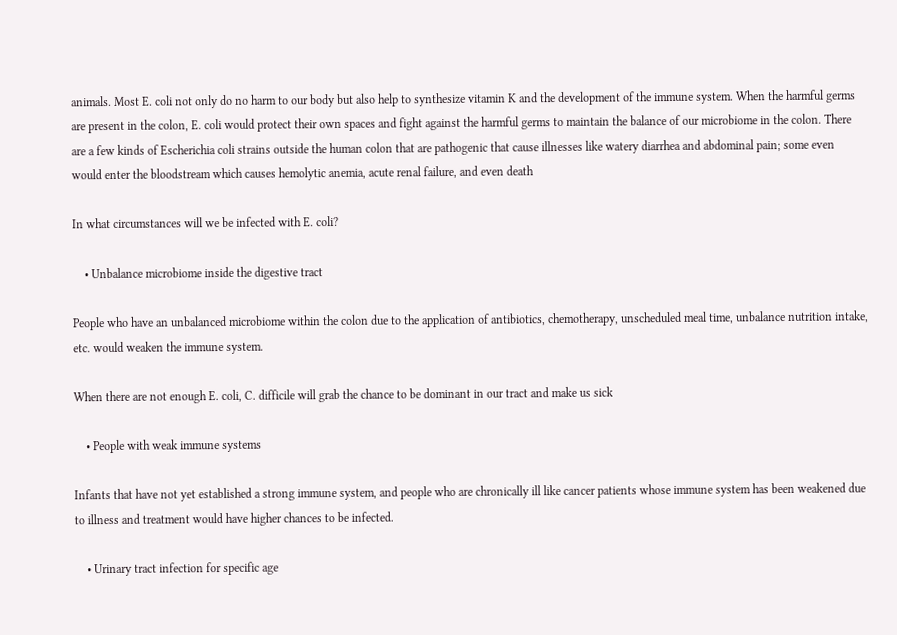animals. Most E. coli not only do no harm to our body but also help to synthesize vitamin K and the development of the immune system. When the harmful germs are present in the colon, E. coli would protect their own spaces and fight against the harmful germs to maintain the balance of our microbiome in the colon. There are a few kinds of Escherichia coli strains outside the human colon that are pathogenic that cause illnesses like watery diarrhea and abdominal pain; some even would enter the bloodstream which causes hemolytic anemia, acute renal failure, and even death

In what circumstances will we be infected with E. coli?

    • Unbalance microbiome inside the digestive tract

People who have an unbalanced microbiome within the colon due to the application of antibiotics, chemotherapy, unscheduled meal time, unbalance nutrition intake, etc. would weaken the immune system.

When there are not enough E. coli, C. difficile will grab the chance to be dominant in our tract and make us sick

    • People with weak immune systems

Infants that have not yet established a strong immune system, and people who are chronically ill like cancer patients whose immune system has been weakened due to illness and treatment would have higher chances to be infected.

    • Urinary tract infection for specific age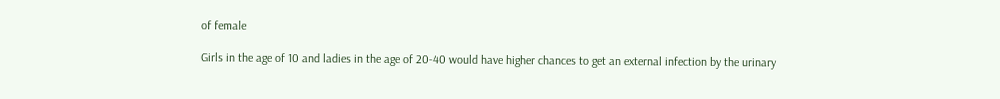of female

Girls in the age of 10 and ladies in the age of 20-40 would have higher chances to get an external infection by the urinary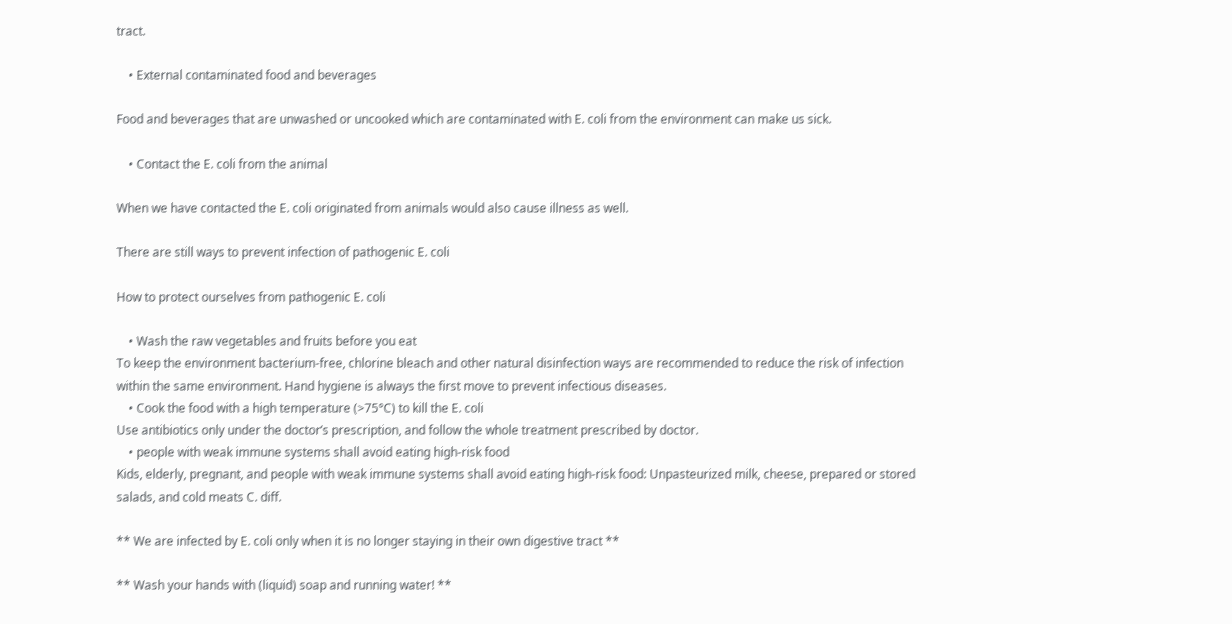tract.

    • External contaminated food and beverages

Food and beverages that are unwashed or uncooked which are contaminated with E. coli from the environment can make us sick.

    • Contact the E. coli from the animal

When we have contacted the E. coli originated from animals would also cause illness as well.

There are still ways to prevent infection of pathogenic E. coli

How to protect ourselves from pathogenic E. coli

    • Wash the raw vegetables and fruits before you eat
To keep the environment bacterium-free, chlorine bleach and other natural disinfection ways are recommended to reduce the risk of infection within the same environment. Hand hygiene is always the first move to prevent infectious diseases.
    • Cook the food with a high temperature (>75°C) to kill the E. coli
Use antibiotics only under the doctor’s prescription, and follow the whole treatment prescribed by doctor.
    • people with weak immune systems shall avoid eating high-risk food
Kids, elderly, pregnant, and people with weak immune systems shall avoid eating high-risk food: Unpasteurized milk, cheese, prepared or stored salads, and cold meats C. diff.

** We are infected by E. coli only when it is no longer staying in their own digestive tract **

** Wash your hands with (liquid) soap and running water! **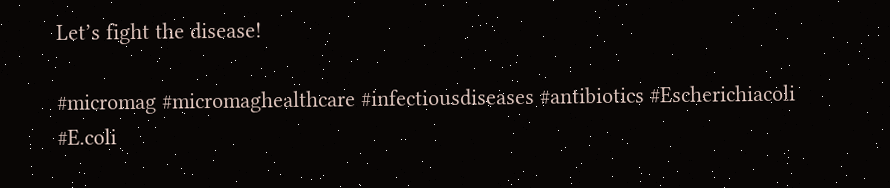Let’s fight the disease!

#micromag #micromaghealthcare #infectiousdiseases #antibiotics #Escherichiacoli #E.coli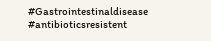#Gastrointestinaldisease  #antibioticsresistent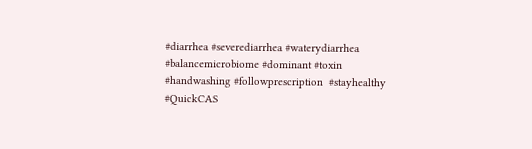#diarrhea #severediarrhea #waterydiarrhea #balancemicrobiome #dominant #toxin  #handwashing #followprescription  #stayhealthy #QuickCAS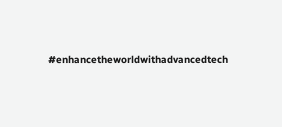#enhancetheworldwithadvancedtech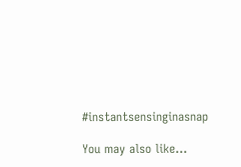#instantsensinginasnap

You may also like...